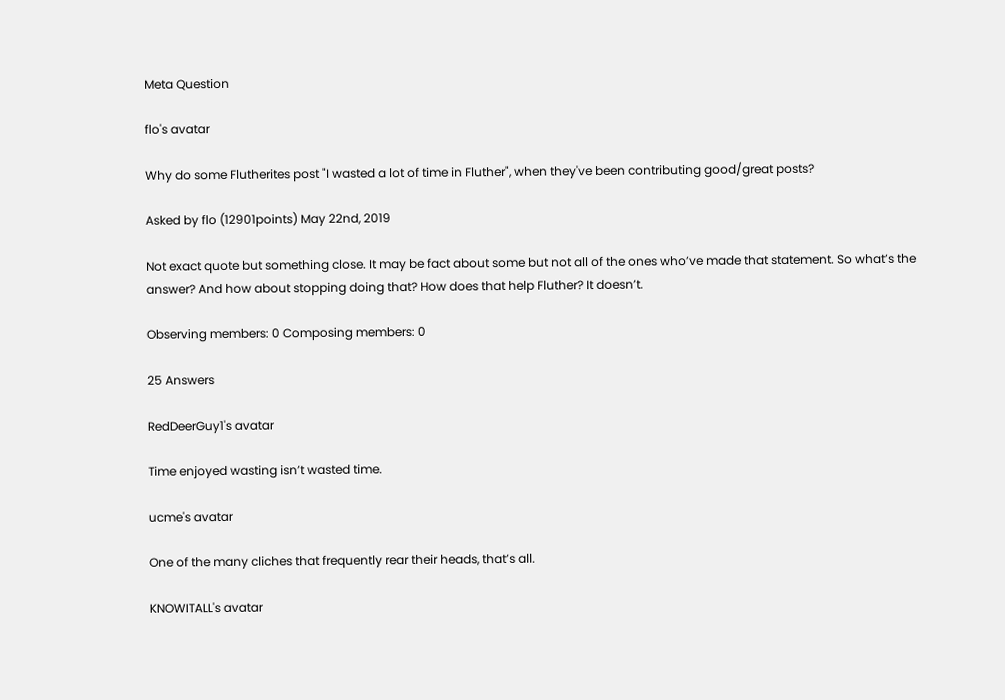Meta Question

flo's avatar

Why do some Flutherites post "I wasted a lot of time in Fluther", when they've been contributing good/great posts?

Asked by flo (12901points) May 22nd, 2019

Not exact quote but something close. It may be fact about some but not all of the ones who’ve made that statement. So what’s the answer? And how about stopping doing that? How does that help Fluther? It doesn’t.

Observing members: 0 Composing members: 0

25 Answers

RedDeerGuy1's avatar

Time enjoyed wasting isn’t wasted time.

ucme's avatar

One of the many cliches that frequently rear their heads, that’s all.

KNOWITALL's avatar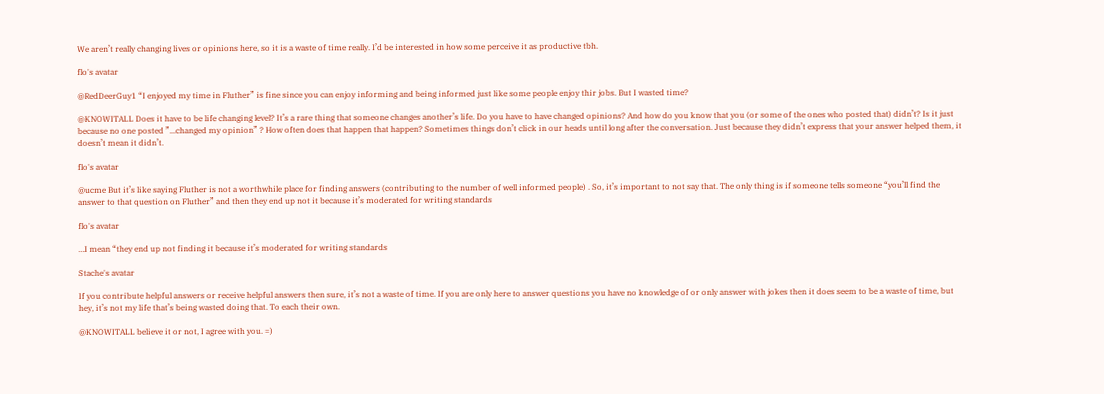We aren’t really changing lives or opinions here, so it is a waste of time really. I’d be interested in how some perceive it as productive tbh.

flo's avatar

@RedDeerGuy1 “I enjoyed my time in Fluther” is fine since you can enjoy informing and being informed just like some people enjoy thir jobs. But I wasted time?

@KNOWITALL Does it have to be life changing level? It’s a rare thing that someone changes another’s life. Do you have to have changed opinions? And how do you know that you (or some of the ones who posted that) didn’t? Is it just because no one posted ”...changed my opinion” ? How often does that happen that happen? Sometimes things don’t click in our heads until long after the conversation. Just because they didn’t express that your answer helped them, it doesn’t mean it didn’t.

flo's avatar

@ucme But it’s like saying Fluther is not a worthwhile place for finding answers (contributing to the number of well informed people) . So, it’s important to not say that. The only thing is if someone tells someone “you’ll find the answer to that question on Fluther” and then they end up not it because it’s moderated for writing standards

flo's avatar

…I mean “they end up not finding it because it’s moderated for writing standards

Stache's avatar

If you contribute helpful answers or receive helpful answers then sure, it’s not a waste of time. If you are only here to answer questions you have no knowledge of or only answer with jokes then it does seem to be a waste of time, but hey, it’s not my life that’s being wasted doing that. To each their own.

@KNOWITALL believe it or not, I agree with you. =)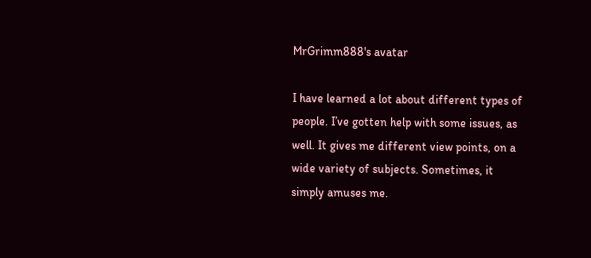MrGrimm888's avatar

I have learned a lot about different types of people. I’ve gotten help with some issues, as well. It gives me different view points, on a wide variety of subjects. Sometimes, it simply amuses me.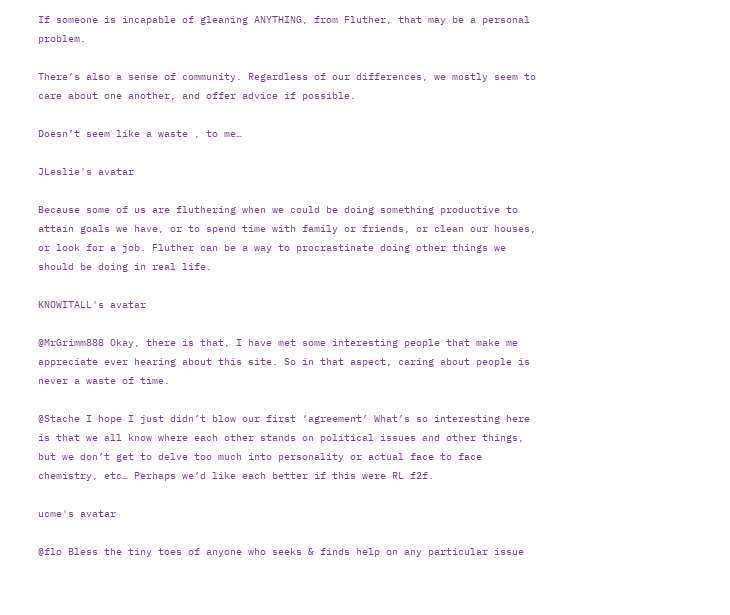If someone is incapable of gleaning ANYTHING, from Fluther, that may be a personal problem.

There’s also a sense of community. Regardless of our differences, we mostly seem to care about one another, and offer advice if possible.

Doesn’t seem like a waste , to me…

JLeslie's avatar

Because some of us are fluthering when we could be doing something productive to attain goals we have, or to spend time with family or friends, or clean our houses, or look for a job. Fluther can be a way to procrastinate doing other things we should be doing in real life.

KNOWITALL's avatar

@MrGrimm888 Okay, there is that, I have met some interesting people that make me appreciate ever hearing about this site. So in that aspect, caring about people is never a waste of time.

@Stache I hope I just didn’t blow our first ‘agreement’ What’s so interesting here is that we all know where each other stands on political issues and other things, but we don’t get to delve too much into personality or actual face to face chemistry, etc… Perhaps we’d like each better if this were RL f2f.

ucme's avatar

@flo Bless the tiny toes of anyone who seeks & finds help on any particular issue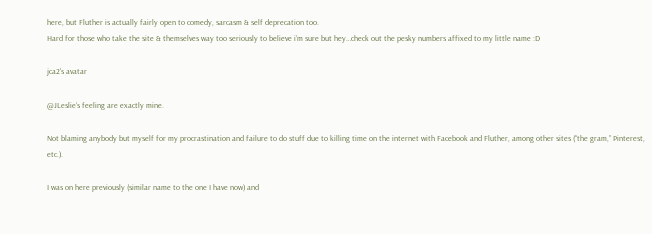here, but Fluther is actually fairly open to comedy, sarcasm & self deprecation too.
Hard for those who take the site & themselves way too seriously to believe i’m sure but hey…check out the pesky numbers affixed to my little name :D

jca2's avatar

@JLeslie‘s feeling are exactly mine.

Not blaming anybody but myself for my procrastination and failure to do stuff due to killing time on the internet with Facebook and Fluther, among other sites (“the gram,” Pinterest, etc.).

I was on here previously (similar name to the one I have now) and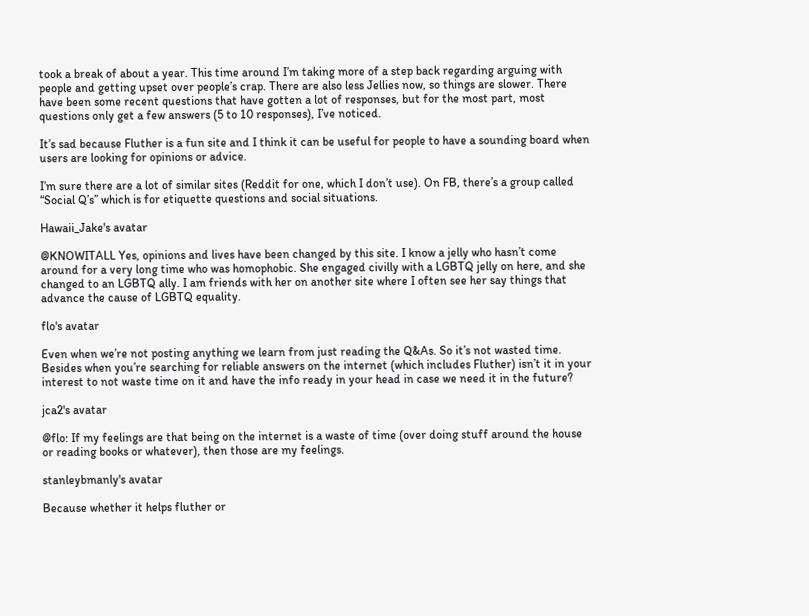took a break of about a year. This time around I’m taking more of a step back regarding arguing with people and getting upset over people’s crap. There are also less Jellies now, so things are slower. There have been some recent questions that have gotten a lot of responses, but for the most part, most questions only get a few answers (5 to 10 responses), I’ve noticed.

It’s sad because Fluther is a fun site and I think it can be useful for people to have a sounding board when users are looking for opinions or advice.

I’m sure there are a lot of similar sites (Reddit for one, which I don’t use). On FB, there’s a group called “Social Q’s” which is for etiquette questions and social situations.

Hawaii_Jake's avatar

@KNOWITALL Yes, opinions and lives have been changed by this site. I know a jelly who hasn’t come around for a very long time who was homophobic. She engaged civilly with a LGBTQ jelly on here, and she changed to an LGBTQ ally. I am friends with her on another site where I often see her say things that advance the cause of LGBTQ equality.

flo's avatar

Even when we’re not posting anything we learn from just reading the Q&As. So it’s not wasted time. Besides when you’re searching for reliable answers on the internet (which includes Fluther) isn’t it in your interest to not waste time on it and have the info ready in your head in case we need it in the future?

jca2's avatar

@flo: If my feelings are that being on the internet is a waste of time (over doing stuff around the house or reading books or whatever), then those are my feelings.

stanleybmanly's avatar

Because whether it helps fluther or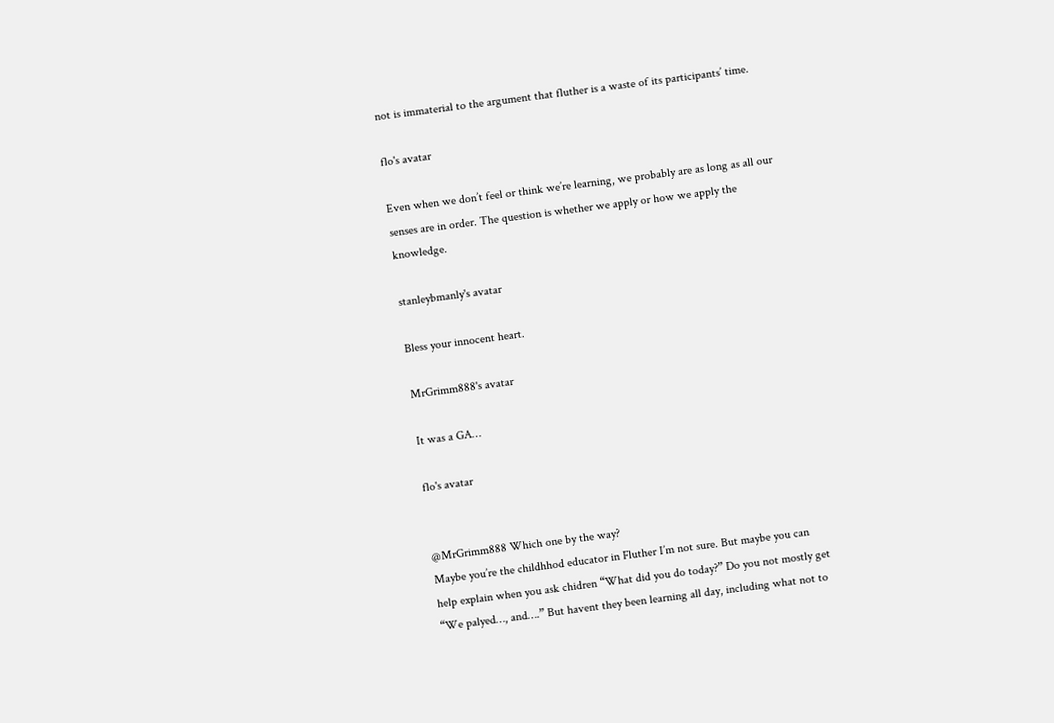not is immaterial to the argument that fluther is a waste of its participants’ time.

flo's avatar

Even when we don’t feel or think we’re learning, we probably are as long as all our senses are in order. The question is whether we apply or how we apply the knowledge.

stanleybmanly's avatar

Bless your innocent heart.

MrGrimm888's avatar

It was a GA…

flo's avatar


@MrGrimm888 Which one by the way?
Maybe you’re the childhhod educator in Fluther I’m not sure. But maybe you can help explain when you ask chidren “What did you do today?” Do you not mostly get “We palyed…, and….” But havent they been learning all day, including what not to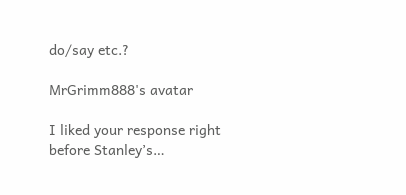do/say etc.?

MrGrimm888's avatar

I liked your response right before Stanley’s…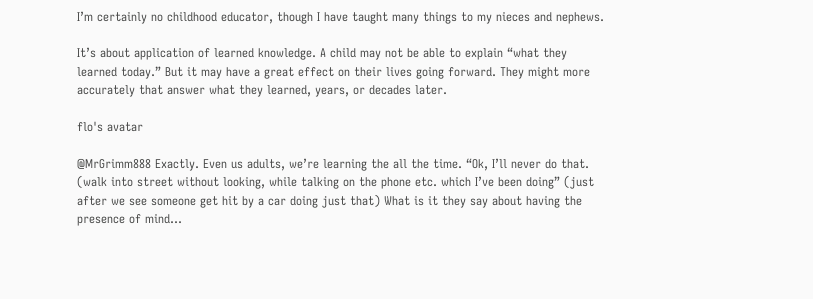I’m certainly no childhood educator, though I have taught many things to my nieces and nephews.

It’s about application of learned knowledge. A child may not be able to explain “what they learned today.” But it may have a great effect on their lives going forward. They might more accurately that answer what they learned, years, or decades later.

flo's avatar

@MrGrimm888 Exactly. Even us adults, we’re learning the all the time. “Ok, I’ll never do that. (walk into street without looking, while talking on the phone etc. which I’ve been doing” (just after we see someone get hit by a car doing just that) What is it they say about having the presence of mind…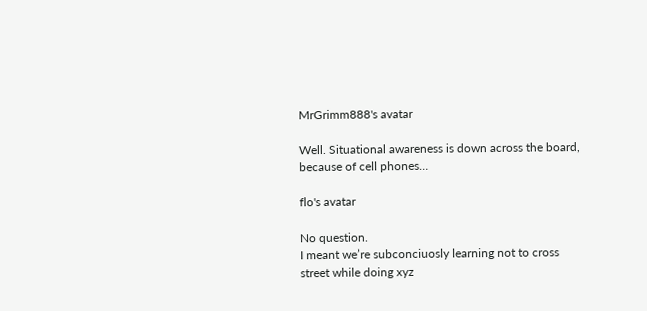MrGrimm888's avatar

Well. Situational awareness is down across the board, because of cell phones…

flo's avatar

No question.
I meant we’re subconciuosly learning not to cross street while doing xyz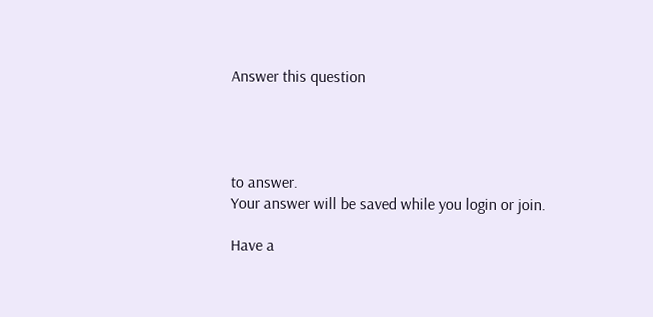Answer this question




to answer.
Your answer will be saved while you login or join.

Have a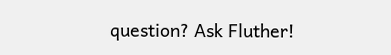question? Ask Fluther!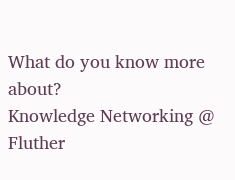What do you know more about?
Knowledge Networking @ Fluther